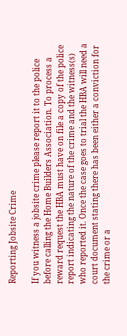Reporting Jobsite Crime

If you witness a jobsite crime please report it to the police before calling the Home Builders Association. To process a reward request the HBA must have on file a copy of the police report indicating the nature of the crime and the witness(s) who reported it. Once the case goes to trial the HBA will need a court document stating there has been either a conviction for the crime or a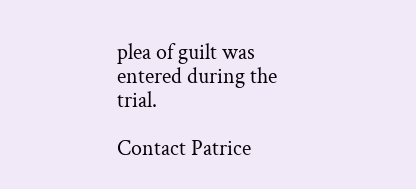plea of guilt was entered during the trial.

Contact Patrice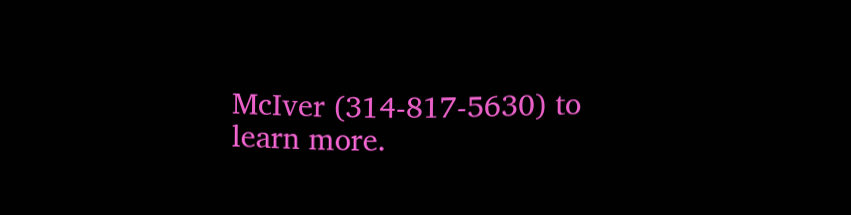McIver (314-817-5630) to learn more.